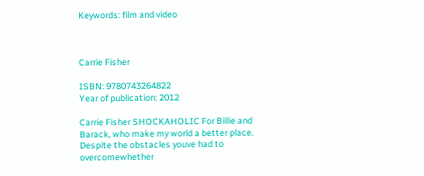Keywords: film and video



Carrie Fisher

ISBN: 9780743264822
Year of publication: 2012

Carrie Fisher SHOCKAHOLIC For Billie and Barack, who make my world a better place. Despite the obstacles youve had to overcomewhether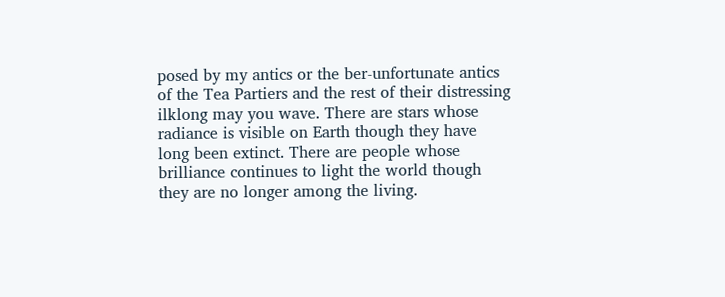posed by my antics or the ber-unfortunate antics of the Tea Partiers and the rest of their distressing ilklong may you wave. There are stars whose radiance is visible on Earth though they have long been extinct. There are people whose brilliance continues to light the world though they are no longer among the living.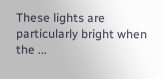These lights are particularly bright when the ...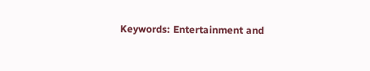Keywords: Entertainment and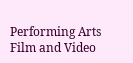Performing Arts Film and Video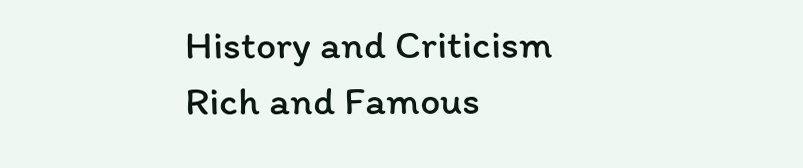History and Criticism Rich and Famous